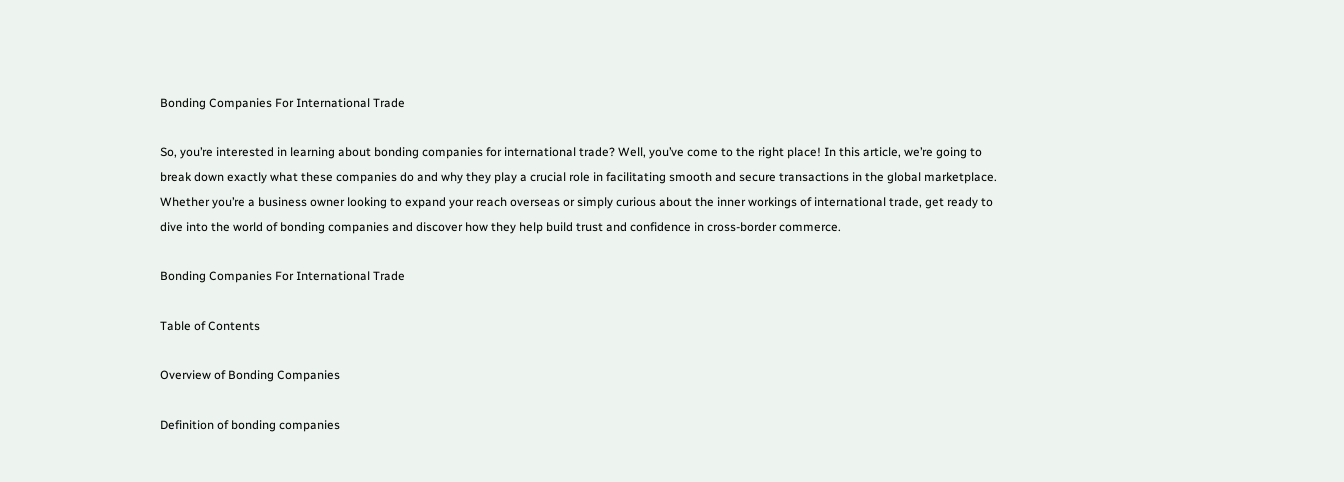Bonding Companies For International Trade

So, you’re interested in learning about bonding companies for international trade? Well, you’ve come to the right place! In this article, we’re going to break down exactly what these companies do and why they play a crucial role in facilitating smooth and secure transactions in the global marketplace. Whether you’re a business owner looking to expand your reach overseas or simply curious about the inner workings of international trade, get ready to dive into the world of bonding companies and discover how they help build trust and confidence in cross-border commerce.

Bonding Companies For International Trade

Table of Contents

Overview of Bonding Companies

Definition of bonding companies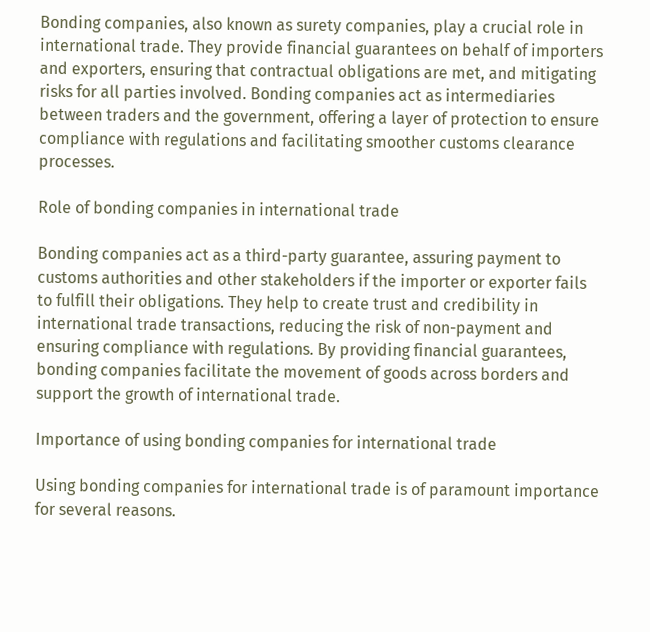Bonding companies, also known as surety companies, play a crucial role in international trade. They provide financial guarantees on behalf of importers and exporters, ensuring that contractual obligations are met, and mitigating risks for all parties involved. Bonding companies act as intermediaries between traders and the government, offering a layer of protection to ensure compliance with regulations and facilitating smoother customs clearance processes.

Role of bonding companies in international trade

Bonding companies act as a third-party guarantee, assuring payment to customs authorities and other stakeholders if the importer or exporter fails to fulfill their obligations. They help to create trust and credibility in international trade transactions, reducing the risk of non-payment and ensuring compliance with regulations. By providing financial guarantees, bonding companies facilitate the movement of goods across borders and support the growth of international trade.

Importance of using bonding companies for international trade

Using bonding companies for international trade is of paramount importance for several reasons.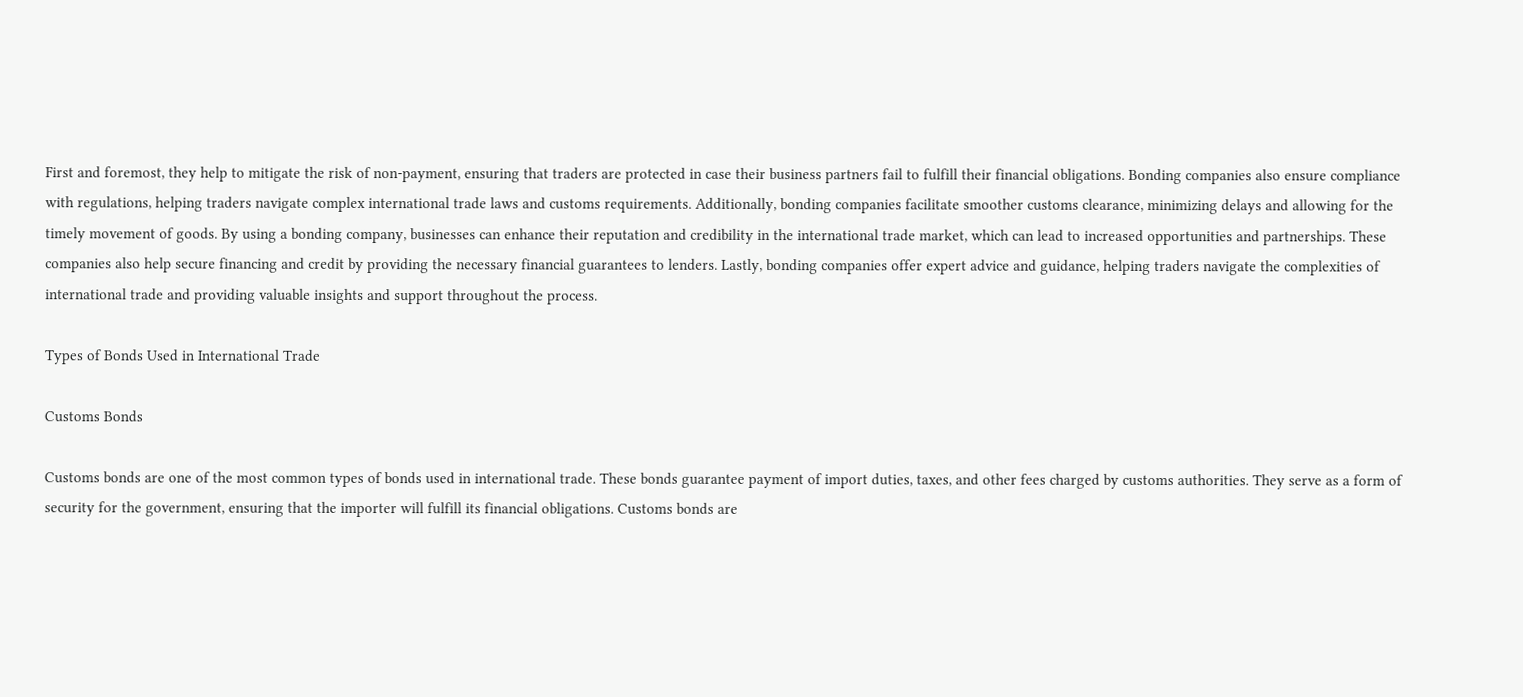First and foremost, they help to mitigate the risk of non-payment, ensuring that traders are protected in case their business partners fail to fulfill their financial obligations. Bonding companies also ensure compliance with regulations, helping traders navigate complex international trade laws and customs requirements. Additionally, bonding companies facilitate smoother customs clearance, minimizing delays and allowing for the timely movement of goods. By using a bonding company, businesses can enhance their reputation and credibility in the international trade market, which can lead to increased opportunities and partnerships. These companies also help secure financing and credit by providing the necessary financial guarantees to lenders. Lastly, bonding companies offer expert advice and guidance, helping traders navigate the complexities of international trade and providing valuable insights and support throughout the process.

Types of Bonds Used in International Trade

Customs Bonds

Customs bonds are one of the most common types of bonds used in international trade. These bonds guarantee payment of import duties, taxes, and other fees charged by customs authorities. They serve as a form of security for the government, ensuring that the importer will fulfill its financial obligations. Customs bonds are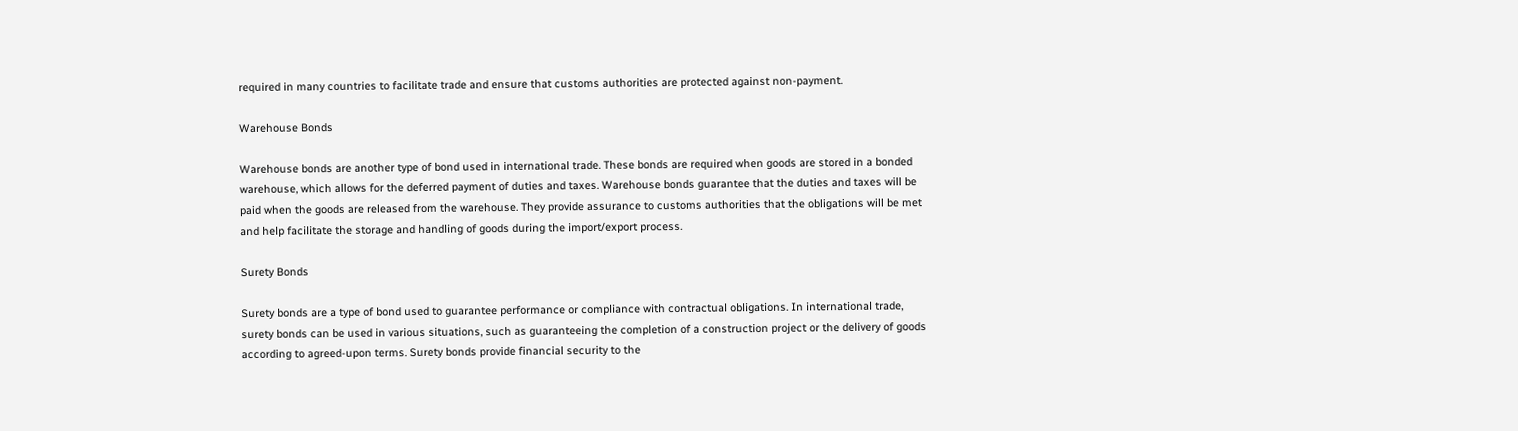required in many countries to facilitate trade and ensure that customs authorities are protected against non-payment.

Warehouse Bonds

Warehouse bonds are another type of bond used in international trade. These bonds are required when goods are stored in a bonded warehouse, which allows for the deferred payment of duties and taxes. Warehouse bonds guarantee that the duties and taxes will be paid when the goods are released from the warehouse. They provide assurance to customs authorities that the obligations will be met and help facilitate the storage and handling of goods during the import/export process.

Surety Bonds

Surety bonds are a type of bond used to guarantee performance or compliance with contractual obligations. In international trade, surety bonds can be used in various situations, such as guaranteeing the completion of a construction project or the delivery of goods according to agreed-upon terms. Surety bonds provide financial security to the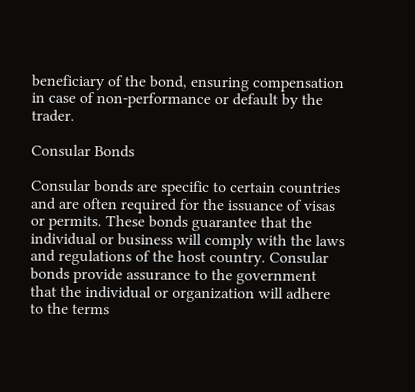beneficiary of the bond, ensuring compensation in case of non-performance or default by the trader.

Consular Bonds

Consular bonds are specific to certain countries and are often required for the issuance of visas or permits. These bonds guarantee that the individual or business will comply with the laws and regulations of the host country. Consular bonds provide assurance to the government that the individual or organization will adhere to the terms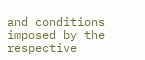and conditions imposed by the respective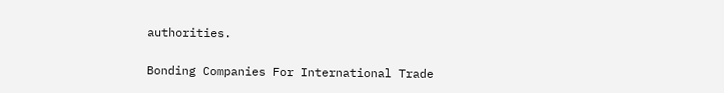authorities.

Bonding Companies For International Trade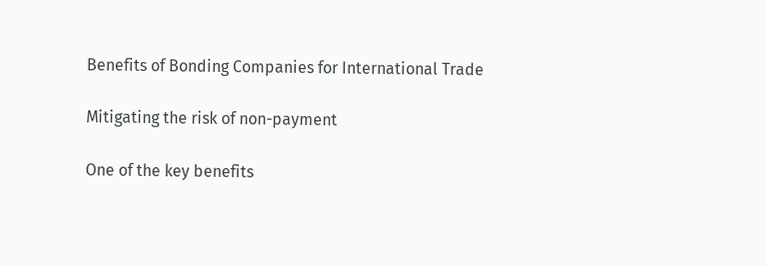Benefits of Bonding Companies for International Trade

Mitigating the risk of non-payment

One of the key benefits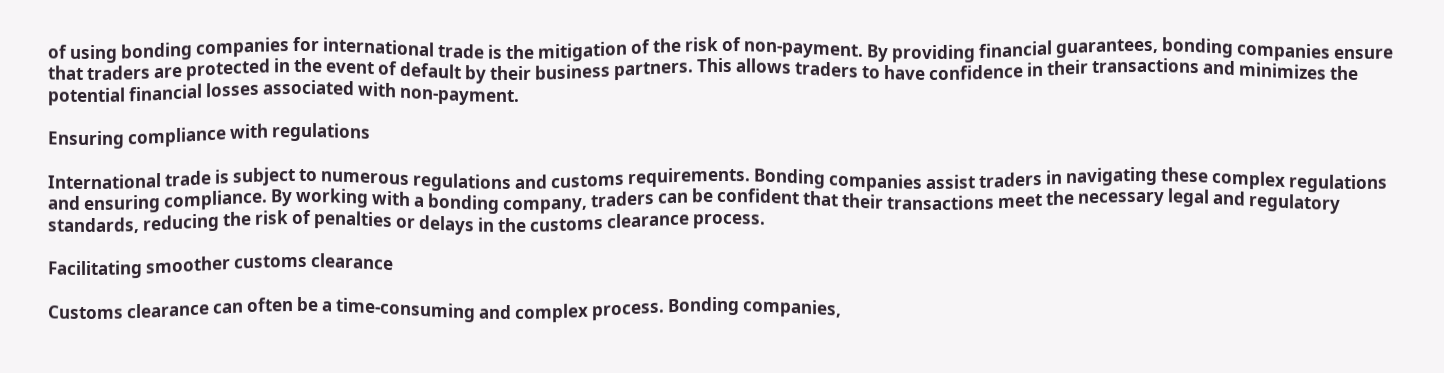of using bonding companies for international trade is the mitigation of the risk of non-payment. By providing financial guarantees, bonding companies ensure that traders are protected in the event of default by their business partners. This allows traders to have confidence in their transactions and minimizes the potential financial losses associated with non-payment.

Ensuring compliance with regulations

International trade is subject to numerous regulations and customs requirements. Bonding companies assist traders in navigating these complex regulations and ensuring compliance. By working with a bonding company, traders can be confident that their transactions meet the necessary legal and regulatory standards, reducing the risk of penalties or delays in the customs clearance process.

Facilitating smoother customs clearance

Customs clearance can often be a time-consuming and complex process. Bonding companies,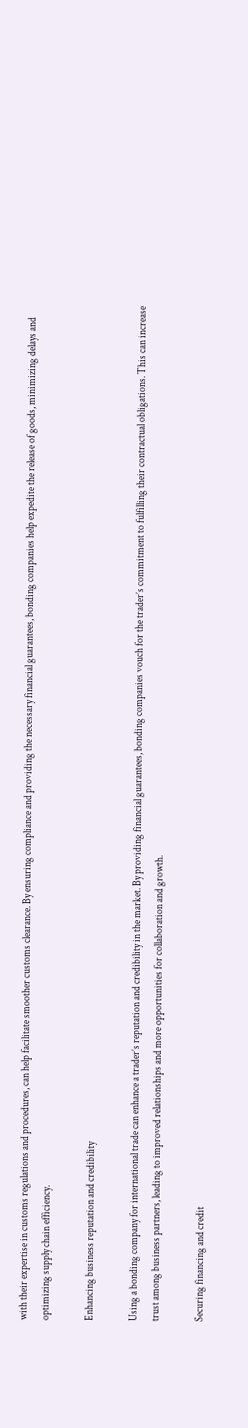with their expertise in customs regulations and procedures, can help facilitate smoother customs clearance. By ensuring compliance and providing the necessary financial guarantees, bonding companies help expedite the release of goods, minimizing delays and optimizing supply chain efficiency.

Enhancing business reputation and credibility

Using a bonding company for international trade can enhance a trader’s reputation and credibility in the market. By providing financial guarantees, bonding companies vouch for the trader’s commitment to fulfilling their contractual obligations. This can increase trust among business partners, leading to improved relationships and more opportunities for collaboration and growth.

Securing financing and credit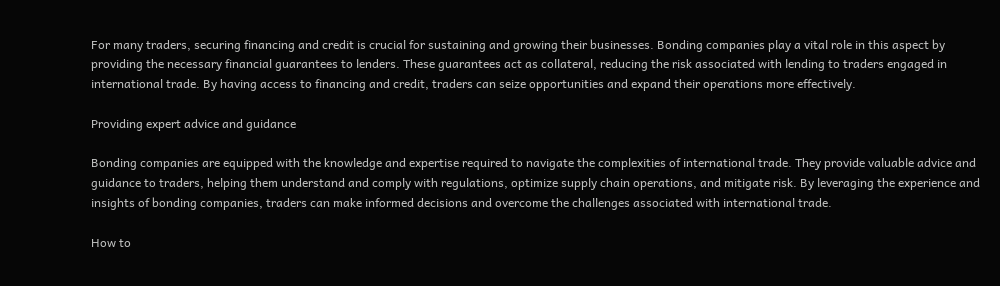For many traders, securing financing and credit is crucial for sustaining and growing their businesses. Bonding companies play a vital role in this aspect by providing the necessary financial guarantees to lenders. These guarantees act as collateral, reducing the risk associated with lending to traders engaged in international trade. By having access to financing and credit, traders can seize opportunities and expand their operations more effectively.

Providing expert advice and guidance

Bonding companies are equipped with the knowledge and expertise required to navigate the complexities of international trade. They provide valuable advice and guidance to traders, helping them understand and comply with regulations, optimize supply chain operations, and mitigate risk. By leveraging the experience and insights of bonding companies, traders can make informed decisions and overcome the challenges associated with international trade.

How to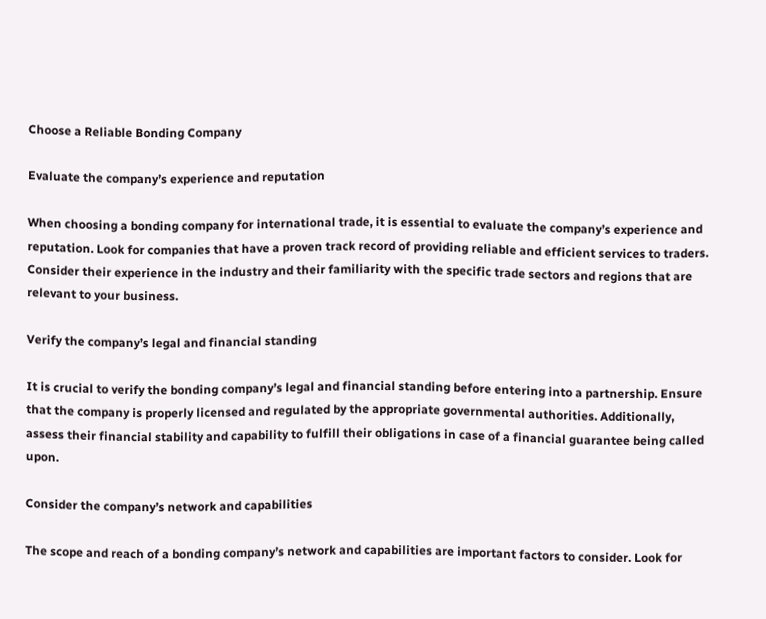Choose a Reliable Bonding Company

Evaluate the company’s experience and reputation

When choosing a bonding company for international trade, it is essential to evaluate the company’s experience and reputation. Look for companies that have a proven track record of providing reliable and efficient services to traders. Consider their experience in the industry and their familiarity with the specific trade sectors and regions that are relevant to your business.

Verify the company’s legal and financial standing

It is crucial to verify the bonding company’s legal and financial standing before entering into a partnership. Ensure that the company is properly licensed and regulated by the appropriate governmental authorities. Additionally, assess their financial stability and capability to fulfill their obligations in case of a financial guarantee being called upon.

Consider the company’s network and capabilities

The scope and reach of a bonding company’s network and capabilities are important factors to consider. Look for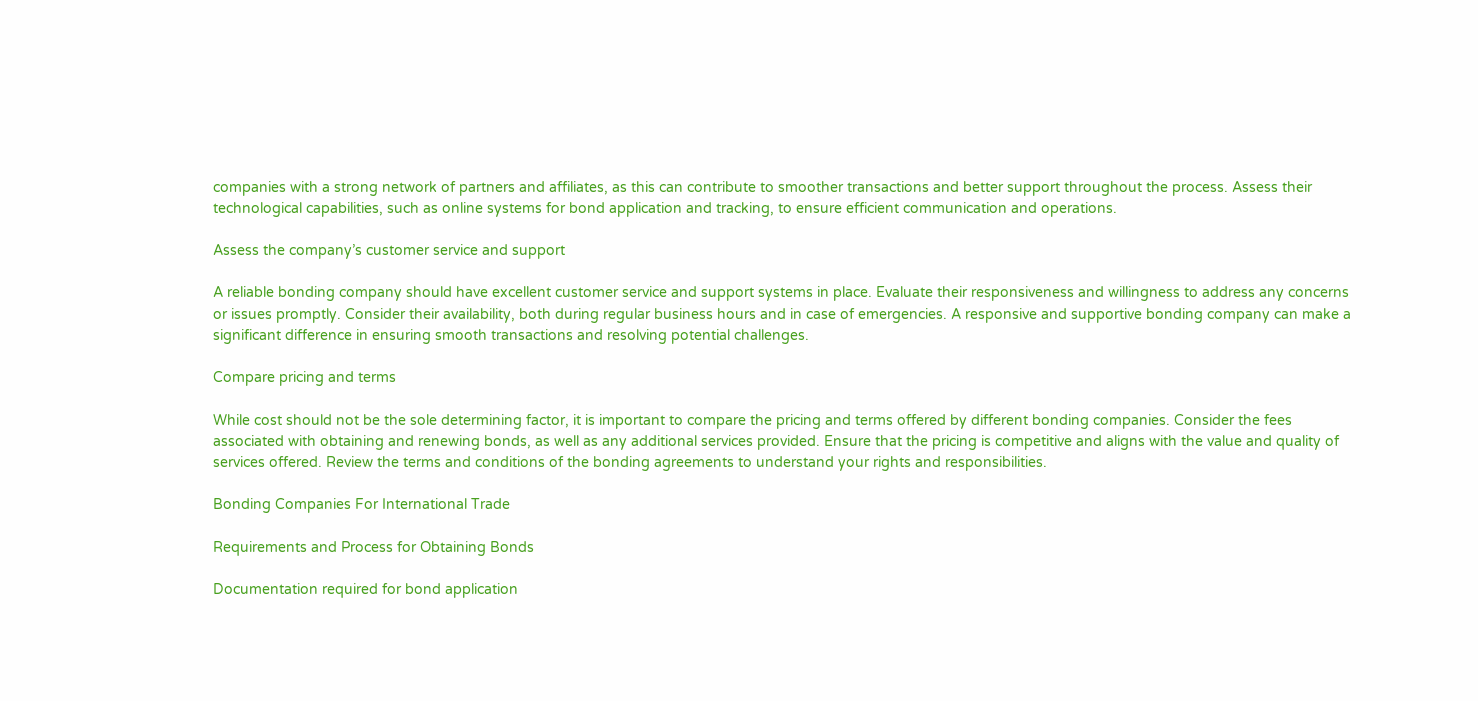companies with a strong network of partners and affiliates, as this can contribute to smoother transactions and better support throughout the process. Assess their technological capabilities, such as online systems for bond application and tracking, to ensure efficient communication and operations.

Assess the company’s customer service and support

A reliable bonding company should have excellent customer service and support systems in place. Evaluate their responsiveness and willingness to address any concerns or issues promptly. Consider their availability, both during regular business hours and in case of emergencies. A responsive and supportive bonding company can make a significant difference in ensuring smooth transactions and resolving potential challenges.

Compare pricing and terms

While cost should not be the sole determining factor, it is important to compare the pricing and terms offered by different bonding companies. Consider the fees associated with obtaining and renewing bonds, as well as any additional services provided. Ensure that the pricing is competitive and aligns with the value and quality of services offered. Review the terms and conditions of the bonding agreements to understand your rights and responsibilities.

Bonding Companies For International Trade

Requirements and Process for Obtaining Bonds

Documentation required for bond application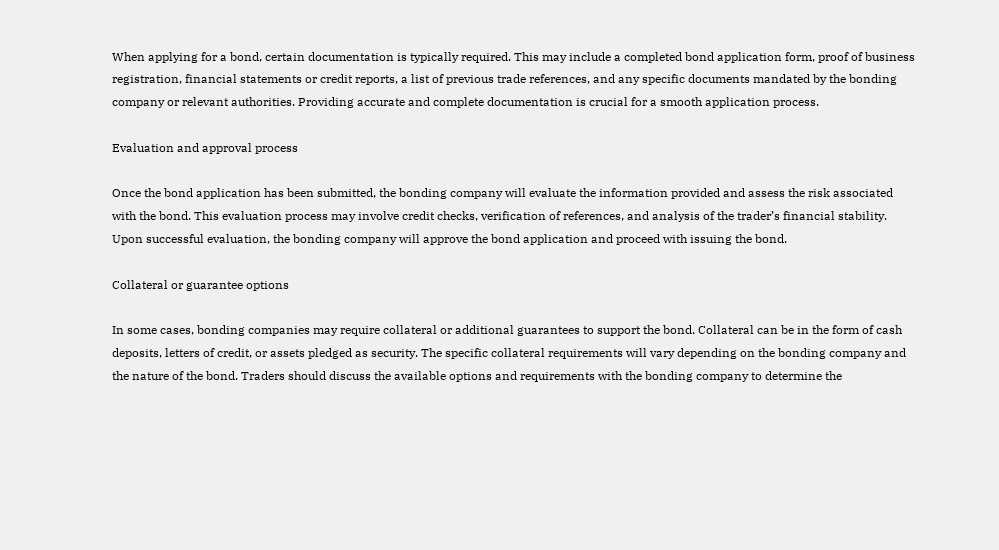When applying for a bond, certain documentation is typically required. This may include a completed bond application form, proof of business registration, financial statements or credit reports, a list of previous trade references, and any specific documents mandated by the bonding company or relevant authorities. Providing accurate and complete documentation is crucial for a smooth application process.

Evaluation and approval process

Once the bond application has been submitted, the bonding company will evaluate the information provided and assess the risk associated with the bond. This evaluation process may involve credit checks, verification of references, and analysis of the trader’s financial stability. Upon successful evaluation, the bonding company will approve the bond application and proceed with issuing the bond.

Collateral or guarantee options

In some cases, bonding companies may require collateral or additional guarantees to support the bond. Collateral can be in the form of cash deposits, letters of credit, or assets pledged as security. The specific collateral requirements will vary depending on the bonding company and the nature of the bond. Traders should discuss the available options and requirements with the bonding company to determine the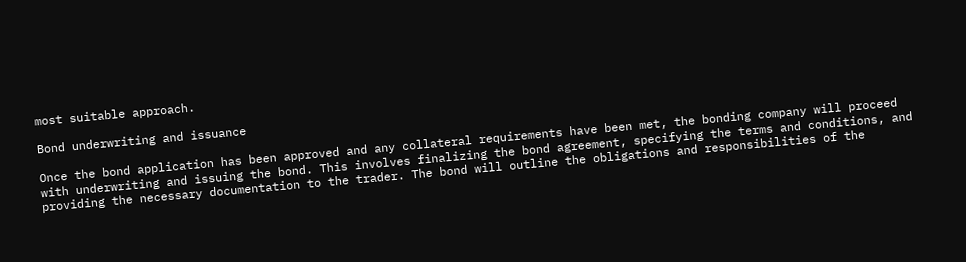most suitable approach.

Bond underwriting and issuance

Once the bond application has been approved and any collateral requirements have been met, the bonding company will proceed with underwriting and issuing the bond. This involves finalizing the bond agreement, specifying the terms and conditions, and providing the necessary documentation to the trader. The bond will outline the obligations and responsibilities of the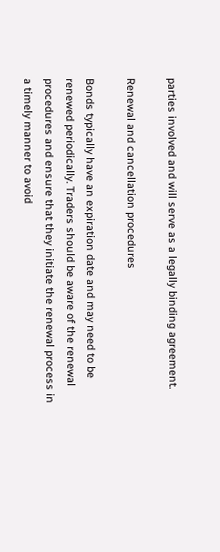parties involved and will serve as a legally binding agreement.

Renewal and cancellation procedures

Bonds typically have an expiration date and may need to be renewed periodically. Traders should be aware of the renewal procedures and ensure that they initiate the renewal process in a timely manner to avoid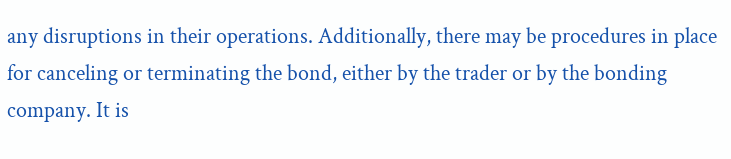any disruptions in their operations. Additionally, there may be procedures in place for canceling or terminating the bond, either by the trader or by the bonding company. It is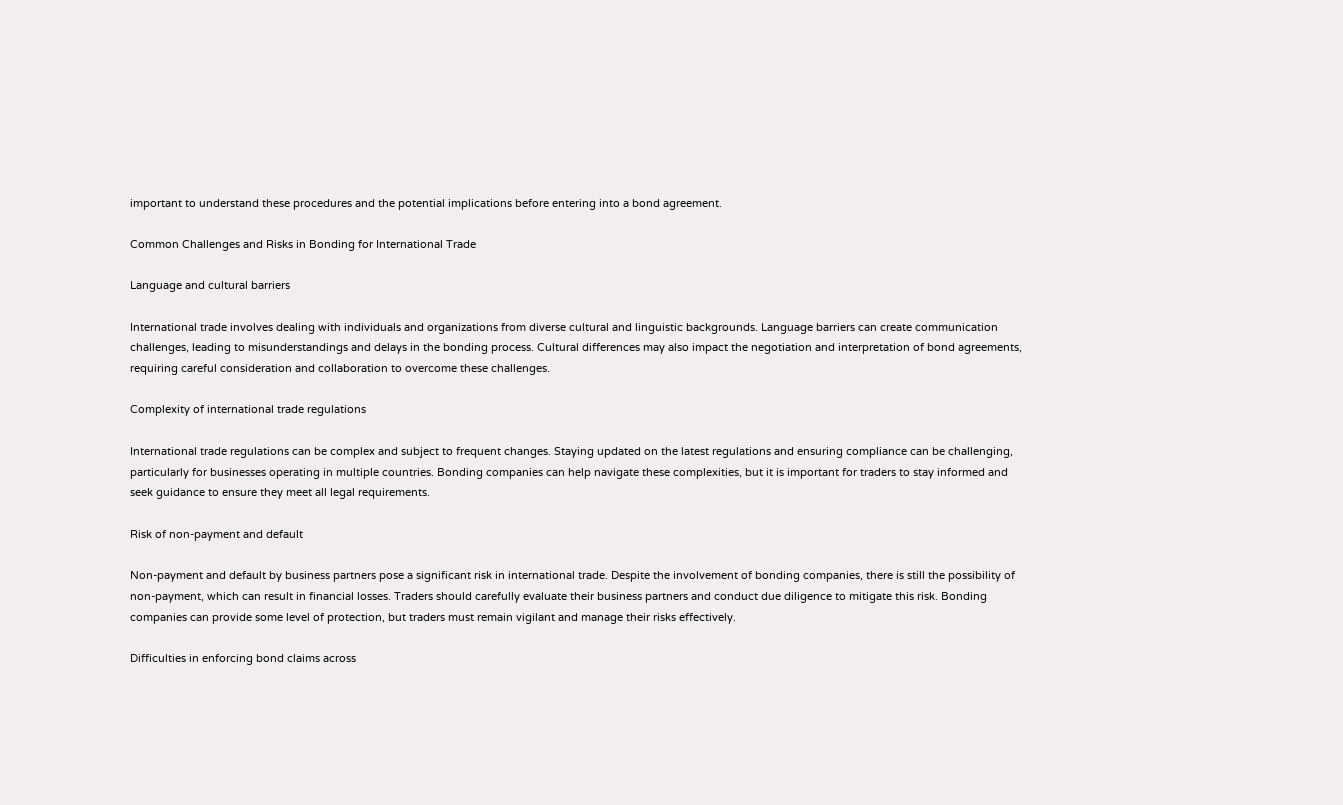important to understand these procedures and the potential implications before entering into a bond agreement.

Common Challenges and Risks in Bonding for International Trade

Language and cultural barriers

International trade involves dealing with individuals and organizations from diverse cultural and linguistic backgrounds. Language barriers can create communication challenges, leading to misunderstandings and delays in the bonding process. Cultural differences may also impact the negotiation and interpretation of bond agreements, requiring careful consideration and collaboration to overcome these challenges.

Complexity of international trade regulations

International trade regulations can be complex and subject to frequent changes. Staying updated on the latest regulations and ensuring compliance can be challenging, particularly for businesses operating in multiple countries. Bonding companies can help navigate these complexities, but it is important for traders to stay informed and seek guidance to ensure they meet all legal requirements.

Risk of non-payment and default

Non-payment and default by business partners pose a significant risk in international trade. Despite the involvement of bonding companies, there is still the possibility of non-payment, which can result in financial losses. Traders should carefully evaluate their business partners and conduct due diligence to mitigate this risk. Bonding companies can provide some level of protection, but traders must remain vigilant and manage their risks effectively.

Difficulties in enforcing bond claims across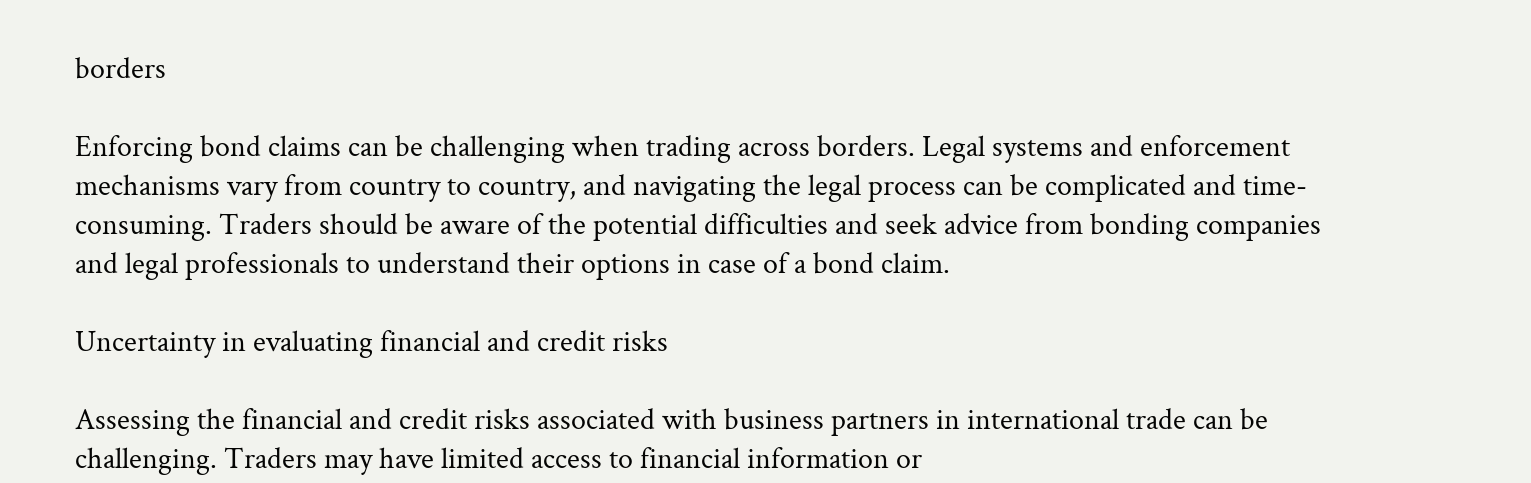borders

Enforcing bond claims can be challenging when trading across borders. Legal systems and enforcement mechanisms vary from country to country, and navigating the legal process can be complicated and time-consuming. Traders should be aware of the potential difficulties and seek advice from bonding companies and legal professionals to understand their options in case of a bond claim.

Uncertainty in evaluating financial and credit risks

Assessing the financial and credit risks associated with business partners in international trade can be challenging. Traders may have limited access to financial information or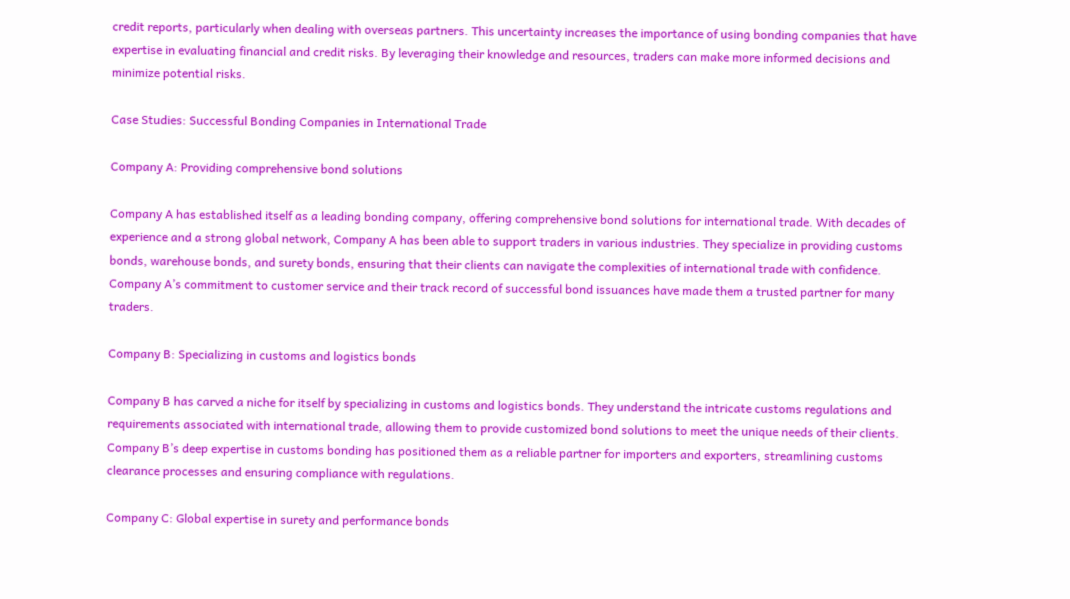credit reports, particularly when dealing with overseas partners. This uncertainty increases the importance of using bonding companies that have expertise in evaluating financial and credit risks. By leveraging their knowledge and resources, traders can make more informed decisions and minimize potential risks.

Case Studies: Successful Bonding Companies in International Trade

Company A: Providing comprehensive bond solutions

Company A has established itself as a leading bonding company, offering comprehensive bond solutions for international trade. With decades of experience and a strong global network, Company A has been able to support traders in various industries. They specialize in providing customs bonds, warehouse bonds, and surety bonds, ensuring that their clients can navigate the complexities of international trade with confidence. Company A’s commitment to customer service and their track record of successful bond issuances have made them a trusted partner for many traders.

Company B: Specializing in customs and logistics bonds

Company B has carved a niche for itself by specializing in customs and logistics bonds. They understand the intricate customs regulations and requirements associated with international trade, allowing them to provide customized bond solutions to meet the unique needs of their clients. Company B’s deep expertise in customs bonding has positioned them as a reliable partner for importers and exporters, streamlining customs clearance processes and ensuring compliance with regulations.

Company C: Global expertise in surety and performance bonds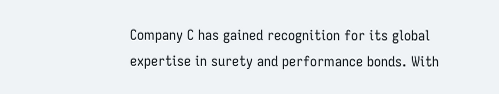Company C has gained recognition for its global expertise in surety and performance bonds. With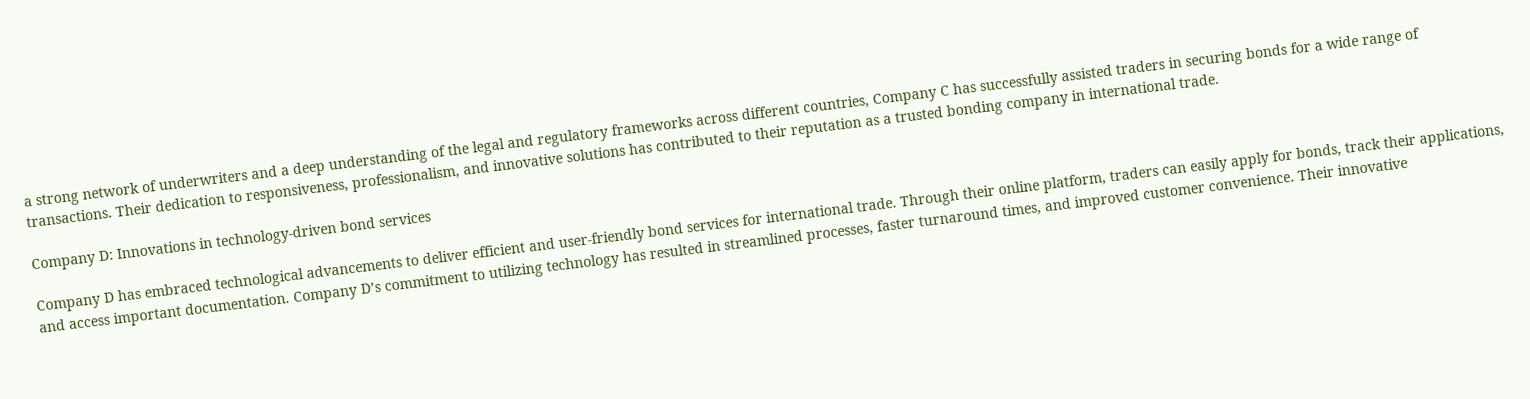a strong network of underwriters and a deep understanding of the legal and regulatory frameworks across different countries, Company C has successfully assisted traders in securing bonds for a wide range of transactions. Their dedication to responsiveness, professionalism, and innovative solutions has contributed to their reputation as a trusted bonding company in international trade.

Company D: Innovations in technology-driven bond services

Company D has embraced technological advancements to deliver efficient and user-friendly bond services for international trade. Through their online platform, traders can easily apply for bonds, track their applications, and access important documentation. Company D’s commitment to utilizing technology has resulted in streamlined processes, faster turnaround times, and improved customer convenience. Their innovative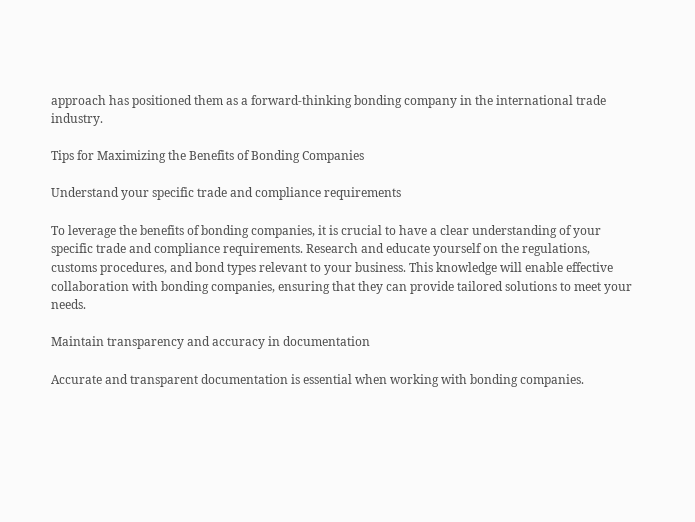approach has positioned them as a forward-thinking bonding company in the international trade industry.

Tips for Maximizing the Benefits of Bonding Companies

Understand your specific trade and compliance requirements

To leverage the benefits of bonding companies, it is crucial to have a clear understanding of your specific trade and compliance requirements. Research and educate yourself on the regulations, customs procedures, and bond types relevant to your business. This knowledge will enable effective collaboration with bonding companies, ensuring that they can provide tailored solutions to meet your needs.

Maintain transparency and accuracy in documentation

Accurate and transparent documentation is essential when working with bonding companies.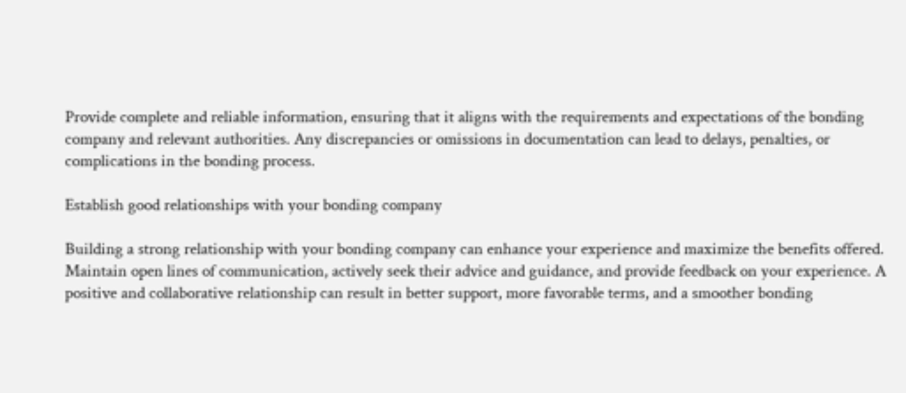Provide complete and reliable information, ensuring that it aligns with the requirements and expectations of the bonding company and relevant authorities. Any discrepancies or omissions in documentation can lead to delays, penalties, or complications in the bonding process.

Establish good relationships with your bonding company

Building a strong relationship with your bonding company can enhance your experience and maximize the benefits offered. Maintain open lines of communication, actively seek their advice and guidance, and provide feedback on your experience. A positive and collaborative relationship can result in better support, more favorable terms, and a smoother bonding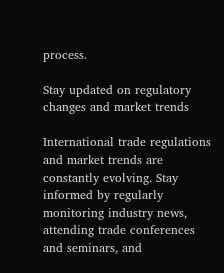process.

Stay updated on regulatory changes and market trends

International trade regulations and market trends are constantly evolving. Stay informed by regularly monitoring industry news, attending trade conferences and seminars, and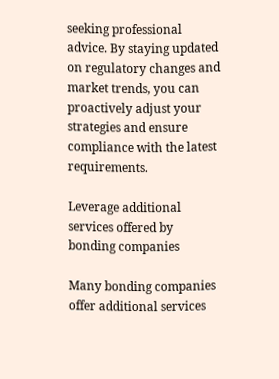seeking professional advice. By staying updated on regulatory changes and market trends, you can proactively adjust your strategies and ensure compliance with the latest requirements.

Leverage additional services offered by bonding companies

Many bonding companies offer additional services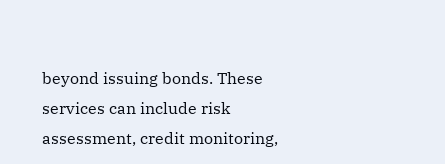beyond issuing bonds. These services can include risk assessment, credit monitoring,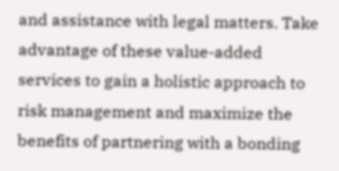and assistance with legal matters. Take advantage of these value-added services to gain a holistic approach to risk management and maximize the benefits of partnering with a bonding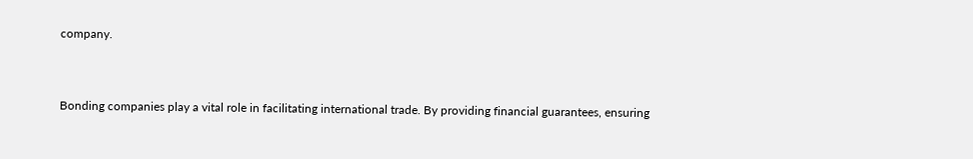company.


Bonding companies play a vital role in facilitating international trade. By providing financial guarantees, ensuring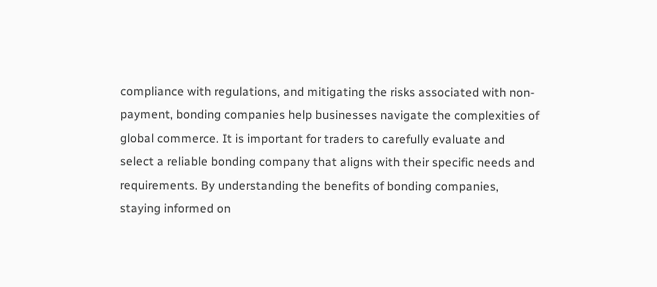compliance with regulations, and mitigating the risks associated with non-payment, bonding companies help businesses navigate the complexities of global commerce. It is important for traders to carefully evaluate and select a reliable bonding company that aligns with their specific needs and requirements. By understanding the benefits of bonding companies, staying informed on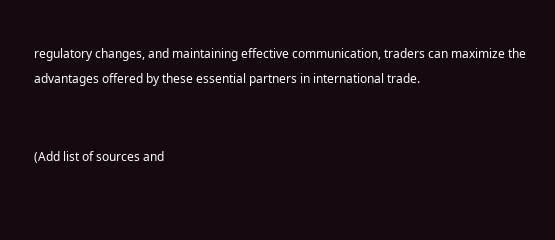regulatory changes, and maintaining effective communication, traders can maximize the advantages offered by these essential partners in international trade.


(Add list of sources and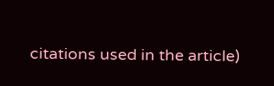citations used in the article)